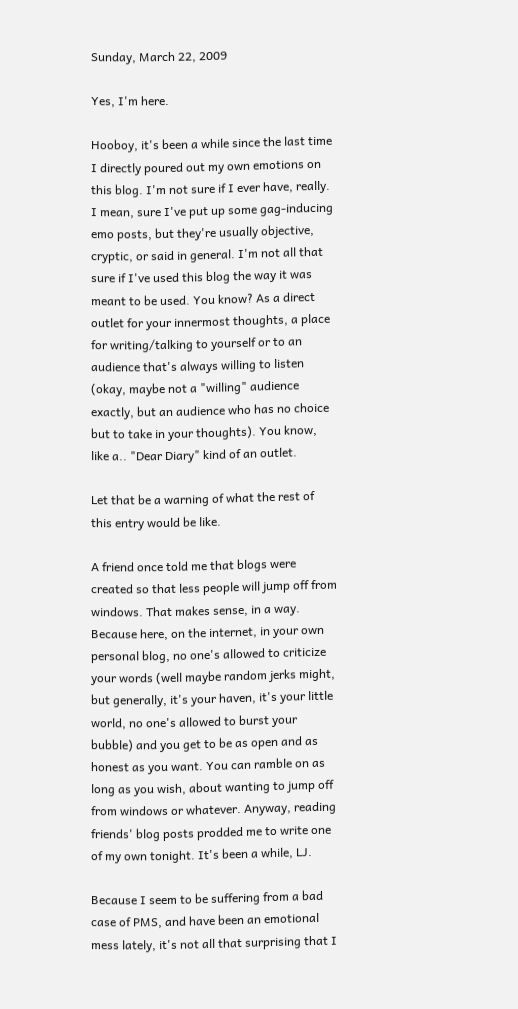Sunday, March 22, 2009

Yes, I'm here.

Hooboy, it's been a while since the last time I directly poured out my own emotions on this blog. I'm not sure if I ever have, really. I mean, sure I've put up some gag-inducing emo posts, but they're usually objective, cryptic, or said in general. I'm not all that sure if I've used this blog the way it was meant to be used. You know? As a direct outlet for your innermost thoughts, a place for writing/talking to yourself or to an audience that's always willing to listen (okay, maybe not a "willing" audience exactly, but an audience who has no choice but to take in your thoughts). You know, like a.. "Dear Diary" kind of an outlet.

Let that be a warning of what the rest of this entry would be like.

A friend once told me that blogs were created so that less people will jump off from windows. That makes sense, in a way. Because here, on the internet, in your own personal blog, no one's allowed to criticize your words (well maybe random jerks might, but generally, it's your haven, it's your little world, no one's allowed to burst your bubble) and you get to be as open and as honest as you want. You can ramble on as long as you wish, about wanting to jump off from windows or whatever. Anyway, reading friends' blog posts prodded me to write one of my own tonight. It's been a while, LJ.

Because I seem to be suffering from a bad case of PMS, and have been an emotional mess lately, it's not all that surprising that I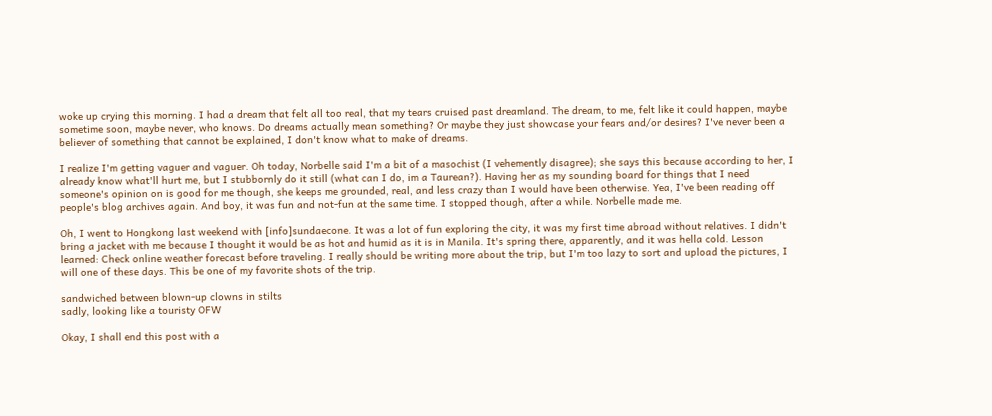woke up crying this morning. I had a dream that felt all too real, that my tears cruised past dreamland. The dream, to me, felt like it could happen, maybe sometime soon, maybe never, who knows. Do dreams actually mean something? Or maybe they just showcase your fears and/or desires? I've never been a believer of something that cannot be explained, I don't know what to make of dreams.

I realize I'm getting vaguer and vaguer. Oh today, Norbelle said I'm a bit of a masochist (I vehemently disagree); she says this because according to her, I already know what'll hurt me, but I stubbornly do it still (what can I do, im a Taurean?). Having her as my sounding board for things that I need someone's opinion on is good for me though, she keeps me grounded, real, and less crazy than I would have been otherwise. Yea, I've been reading off people's blog archives again. And boy, it was fun and not-fun at the same time. I stopped though, after a while. Norbelle made me.

Oh, I went to Hongkong last weekend with [info]sundaecone. It was a lot of fun exploring the city, it was my first time abroad without relatives. I didn't bring a jacket with me because I thought it would be as hot and humid as it is in Manila. It's spring there, apparently, and it was hella cold. Lesson learned: Check online weather forecast before traveling. I really should be writing more about the trip, but I'm too lazy to sort and upload the pictures, I will one of these days. This be one of my favorite shots of the trip.

sandwiched between blown-up clowns in stilts
sadly, looking like a touristy OFW

Okay, I shall end this post with a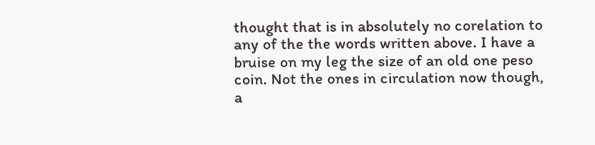thought that is in absolutely no corelation to any of the the words written above. I have a bruise on my leg the size of an old one peso coin. Not the ones in circulation now though, a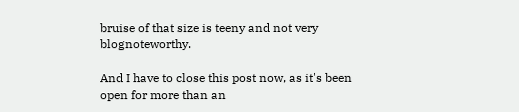bruise of that size is teeny and not very blognoteworthy.

And I have to close this post now, as it's been open for more than an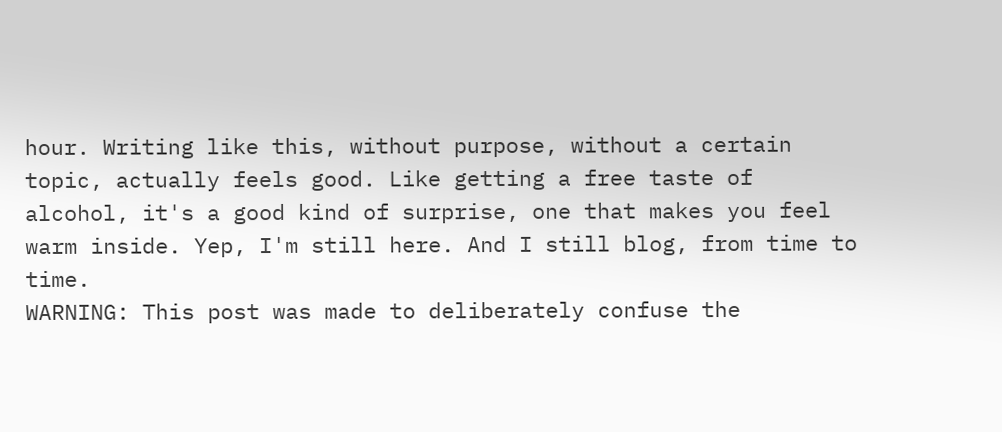hour. Writing like this, without purpose, without a certain topic, actually feels good. Like getting a free taste of alcohol, it's a good kind of surprise, one that makes you feel warm inside. Yep, I'm still here. And I still blog, from time to time.
WARNING: This post was made to deliberately confuse the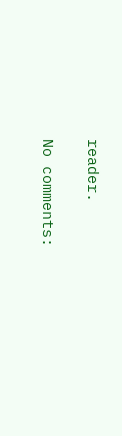reader.

No comments: